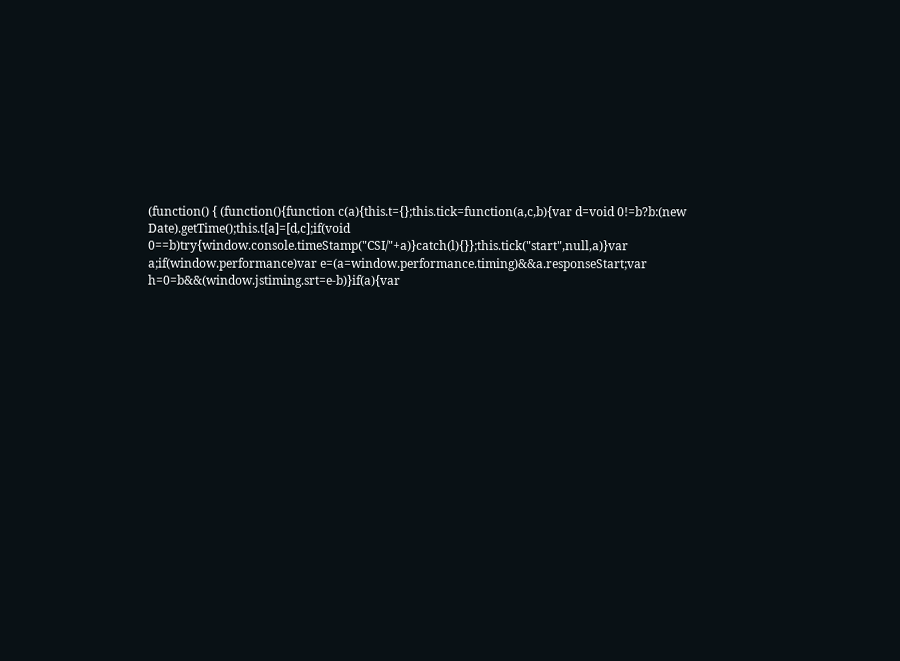(function() { (function(){function c(a){this.t={};this.tick=function(a,c,b){var d=void 0!=b?b:(new Date).getTime();this.t[a]=[d,c];if(void 0==b)try{window.console.timeStamp("CSI/"+a)}catch(l){}};this.tick("start",null,a)}var a;if(window.performance)var e=(a=window.performance.timing)&&a.responseStart;var h=0=b&&(window.jstiming.srt=e-b)}if(a){var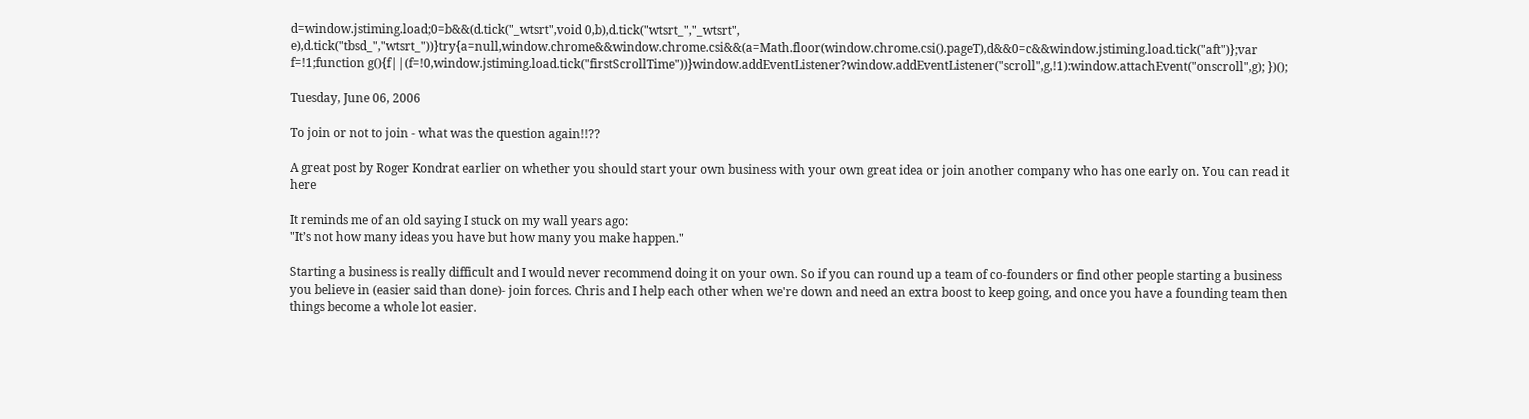d=window.jstiming.load;0=b&&(d.tick("_wtsrt",void 0,b),d.tick("wtsrt_","_wtsrt", e),d.tick("tbsd_","wtsrt_"))}try{a=null,window.chrome&&window.chrome.csi&&(a=Math.floor(window.chrome.csi().pageT),d&&0=c&&window.jstiming.load.tick("aft")};var f=!1;function g(){f||(f=!0,window.jstiming.load.tick("firstScrollTime"))}window.addEventListener?window.addEventListener("scroll",g,!1):window.attachEvent("onscroll",g); })();

Tuesday, June 06, 2006

To join or not to join - what was the question again!!??

A great post by Roger Kondrat earlier on whether you should start your own business with your own great idea or join another company who has one early on. You can read it here

It reminds me of an old saying I stuck on my wall years ago:
"It’s not how many ideas you have but how many you make happen."

Starting a business is really difficult and I would never recommend doing it on your own. So if you can round up a team of co-founders or find other people starting a business you believe in (easier said than done)- join forces. Chris and I help each other when we're down and need an extra boost to keep going, and once you have a founding team then things become a whole lot easier.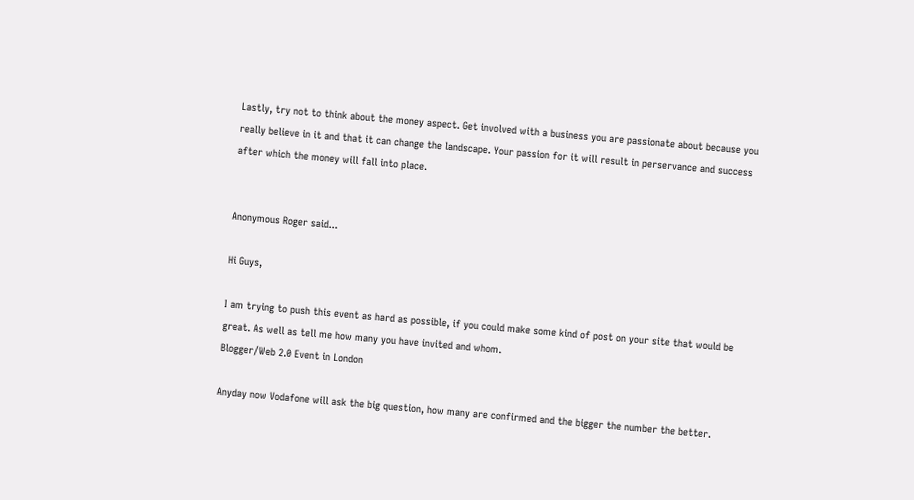Lastly, try not to think about the money aspect. Get involved with a business you are passionate about because you really believe in it and that it can change the landscape. Your passion for it will result in perservance and success after which the money will fall into place.


Anonymous Roger said...

Hi Guys,

I am trying to push this event as hard as possible, if you could make some kind of post on your site that would be great. As well as tell me how many you have invited and whom.
Blogger/Web 2.0 Event in London

Anyday now Vodafone will ask the big question, how many are confirmed and the bigger the number the better.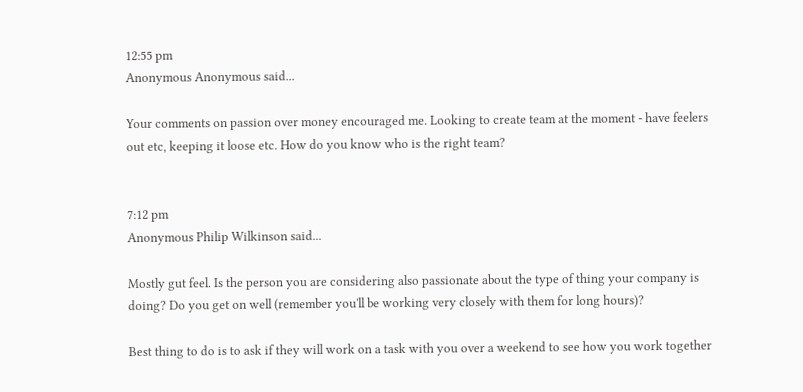12:55 pm
Anonymous Anonymous said...

Your comments on passion over money encouraged me. Looking to create team at the moment - have feelers out etc, keeping it loose etc. How do you know who is the right team?


7:12 pm
Anonymous Philip Wilkinson said...

Mostly gut feel. Is the person you are considering also passionate about the type of thing your company is doing? Do you get on well (remember you'll be working very closely with them for long hours)?

Best thing to do is to ask if they will work on a task with you over a weekend to see how you work together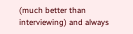(much better than interviewing) and always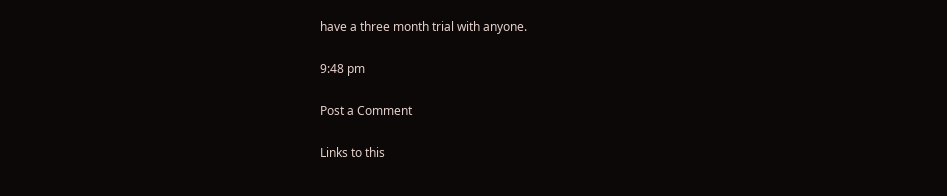have a three month trial with anyone.

9:48 pm

Post a Comment

Links to this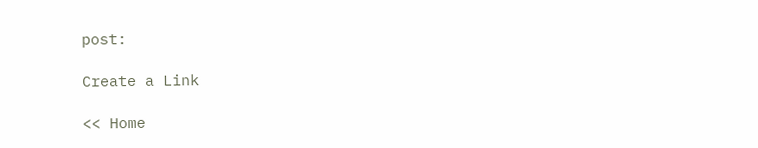post:

Create a Link

<< Home